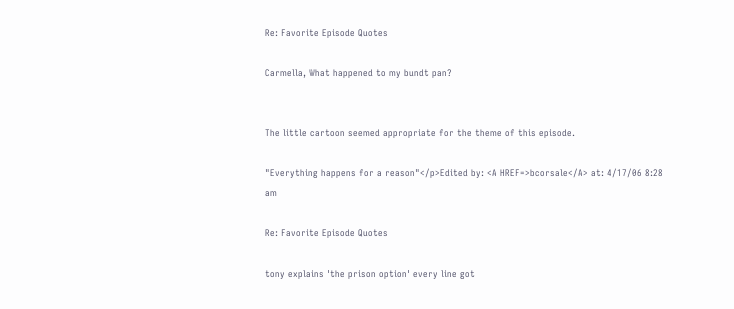Re: Favorite Episode Quotes

Carmella, What happened to my bundt pan?


The little cartoon seemed appropriate for the theme of this episode.

"Everything happens for a reason"</p>Edited by: <A HREF=>bcorsale</A> at: 4/17/06 8:28 am

Re: Favorite Episode Quotes

tony explains 'the prison option' every line got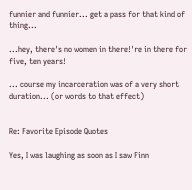funnier and funnier... get a pass for that kind of thing...

...hey, there's no women in there!'re in there for five, ten years!

... course my incarceration was of a very short duration... (or words to that effect)


Re: Favorite Episode Quotes

Yes, I was laughing as soon as I saw Finn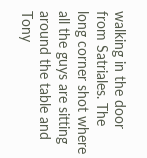walking in the door from Satriales. The long corner shot where all the guys are sitting around the table and Tony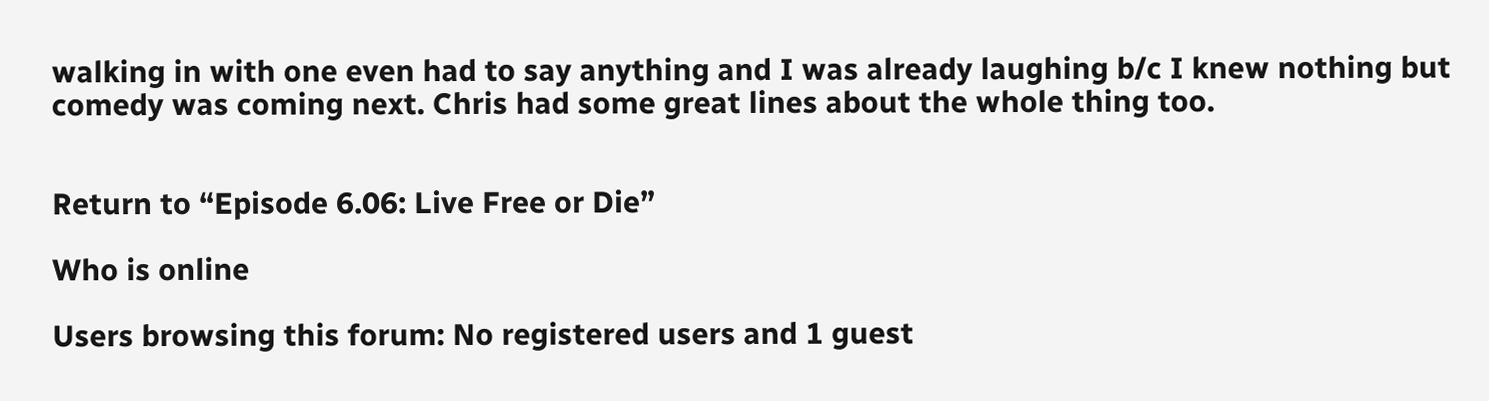walking in with one even had to say anything and I was already laughing b/c I knew nothing but comedy was coming next. Chris had some great lines about the whole thing too.


Return to “Episode 6.06: Live Free or Die”

Who is online

Users browsing this forum: No registered users and 1 guest